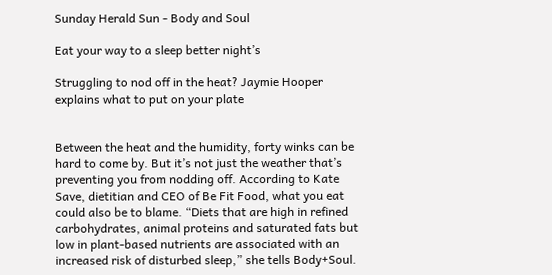Sunday Herald Sun - Body and Soul

Eat your way to a sleep better night’s

Struggling to nod off in the heat? Jaymie Hooper explains what to put on your plate


Between the heat and the humidity, forty winks can be hard to come by. But it’s not just the weather that’s preventing you from nodding off. According to Kate Save, dietitian and CEO of Be Fit Food, what you eat could also be to blame. “Diets that are high in refined carbohydrates, animal proteins and saturated fats but low in plant-based nutrients are associated with an increased risk of disturbed sleep,” she tells Body+Soul.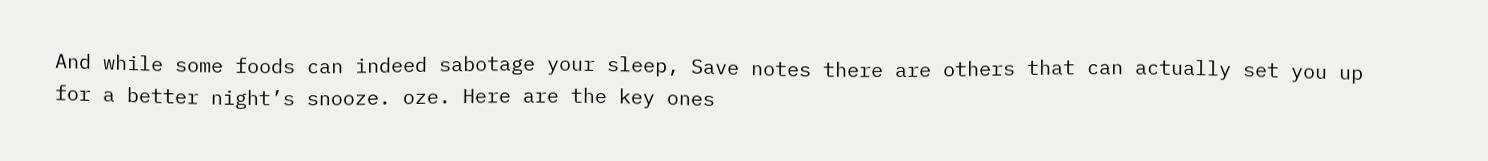And while some foods can indeed sabotage your sleep, Save notes there are others that can actually set you up for a better night’s snooze. oze. Here are the key ones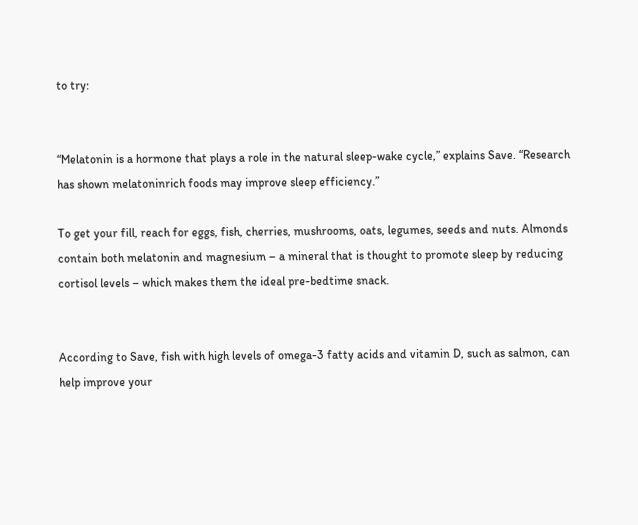to try:


“Melatonin is a hormone that plays a role in the natural sleep-wake cycle,” explains Save. “Research has shown melatoninrich foods may improve sleep efficiency.”

To get your fill, reach for eggs, fish, cherries, mushrooms, oats, legumes, seeds and nuts. Almonds contain both melatonin and magnesium – a mineral that is thought to promote sleep by reducing cortisol levels – which makes them the ideal pre-bedtime snack.


According to Save, fish with high levels of omega-3 fatty acids and vitamin D, such as salmon, can help improve your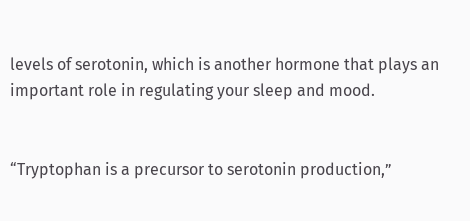levels of serotonin, which is another hormone that plays an important role in regulating your sleep and mood.


“Tryptophan is a precursor to serotonin production,”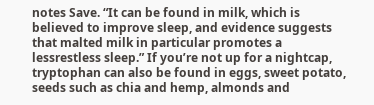notes Save. “It can be found in milk, which is believed to improve sleep, and evidence suggests that malted milk in particular promotes a lessrestless sleep.” If you’re not up for a nightcap, tryptophan can also be found in eggs, sweet potato, seeds such as chia and hemp, almonds and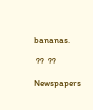bananas.

 ??  ??

Newspapers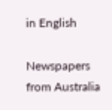in English

Newspapers from Australia